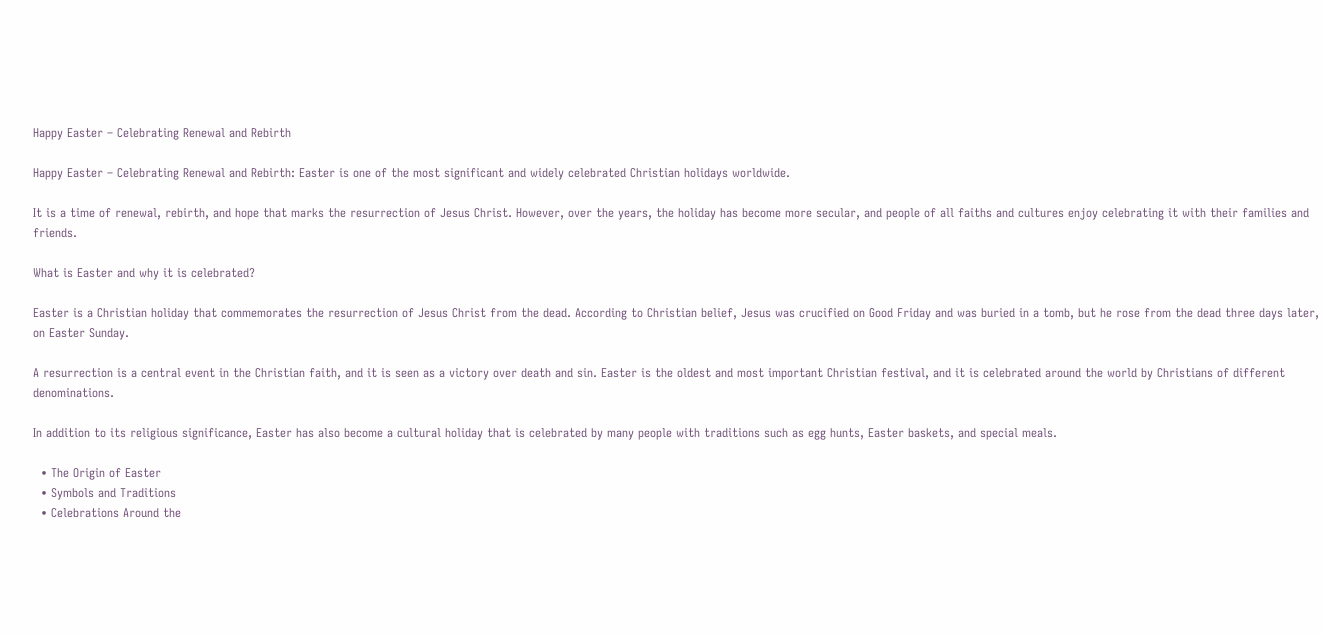Happy Easter – Celebrating Renewal and Rebirth

Happy Easter – Celebrating Renewal and Rebirth: Easter is one of the most significant and widely celebrated Christian holidays worldwide.

It is a time of renewal, rebirth, and hope that marks the resurrection of Jesus Christ. However, over the years, the holiday has become more secular, and people of all faiths and cultures enjoy celebrating it with their families and friends.

What is Easter and why it is celebrated?

Easter is a Christian holiday that commemorates the resurrection of Jesus Christ from the dead. According to Christian belief, Jesus was crucified on Good Friday and was buried in a tomb, but he rose from the dead three days later, on Easter Sunday.

A resurrection is a central event in the Christian faith, and it is seen as a victory over death and sin. Easter is the oldest and most important Christian festival, and it is celebrated around the world by Christians of different denominations.

In addition to its religious significance, Easter has also become a cultural holiday that is celebrated by many people with traditions such as egg hunts, Easter baskets, and special meals.

  • The Origin of Easter
  • Symbols and Traditions
  • Celebrations Around the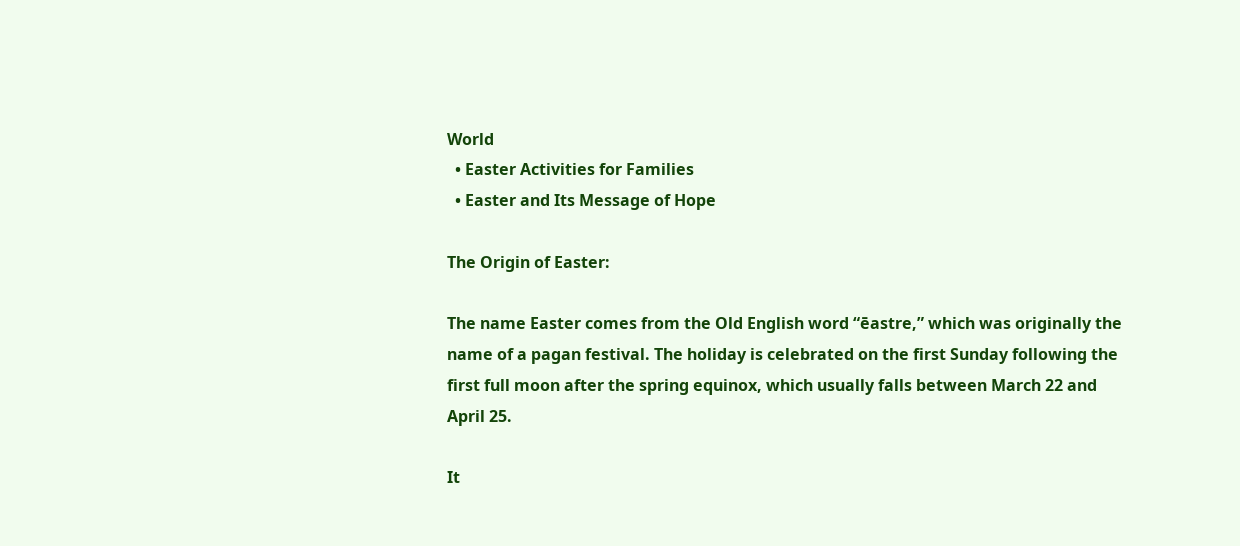World
  • Easter Activities for Families
  • Easter and Its Message of Hope

The Origin of Easter:

The name Easter comes from the Old English word “ēastre,” which was originally the name of a pagan festival. The holiday is celebrated on the first Sunday following the first full moon after the spring equinox, which usually falls between March 22 and April 25.

It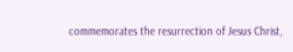commemorates the resurrection of Jesus Christ,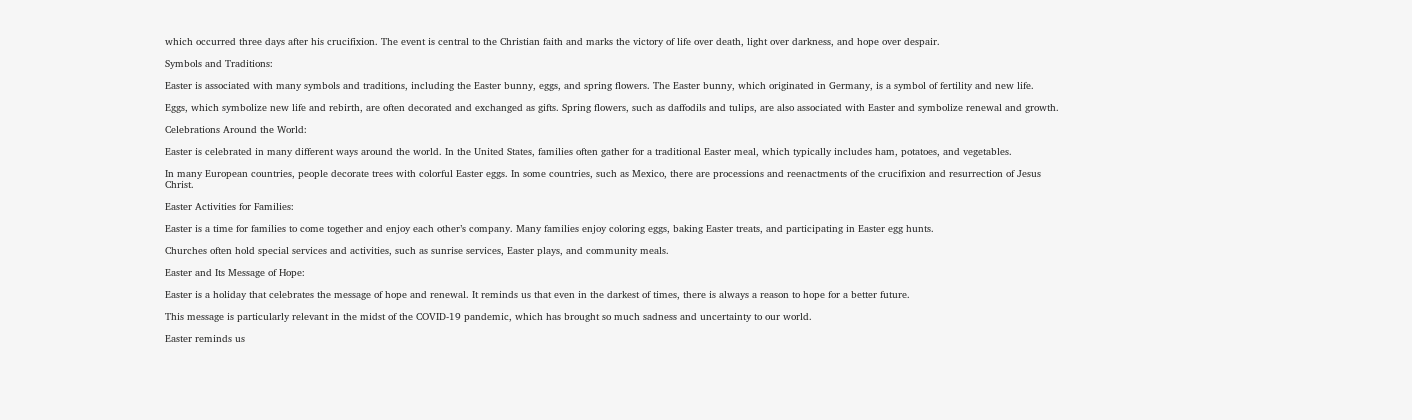which occurred three days after his crucifixion. The event is central to the Christian faith and marks the victory of life over death, light over darkness, and hope over despair.

Symbols and Traditions:

Easter is associated with many symbols and traditions, including the Easter bunny, eggs, and spring flowers. The Easter bunny, which originated in Germany, is a symbol of fertility and new life.

Eggs, which symbolize new life and rebirth, are often decorated and exchanged as gifts. Spring flowers, such as daffodils and tulips, are also associated with Easter and symbolize renewal and growth.

Celebrations Around the World:

Easter is celebrated in many different ways around the world. In the United States, families often gather for a traditional Easter meal, which typically includes ham, potatoes, and vegetables.

In many European countries, people decorate trees with colorful Easter eggs. In some countries, such as Mexico, there are processions and reenactments of the crucifixion and resurrection of Jesus Christ.

Easter Activities for Families:

Easter is a time for families to come together and enjoy each other’s company. Many families enjoy coloring eggs, baking Easter treats, and participating in Easter egg hunts.

Churches often hold special services and activities, such as sunrise services, Easter plays, and community meals.

Easter and Its Message of Hope:

Easter is a holiday that celebrates the message of hope and renewal. It reminds us that even in the darkest of times, there is always a reason to hope for a better future.

This message is particularly relevant in the midst of the COVID-19 pandemic, which has brought so much sadness and uncertainty to our world.

Easter reminds us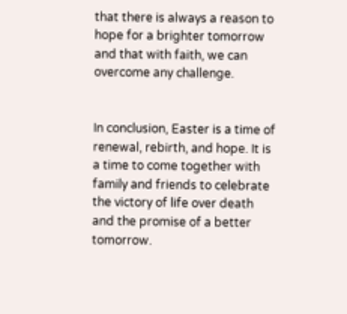that there is always a reason to hope for a brighter tomorrow and that with faith, we can overcome any challenge.


In conclusion, Easter is a time of renewal, rebirth, and hope. It is a time to come together with family and friends to celebrate the victory of life over death and the promise of a better tomorrow.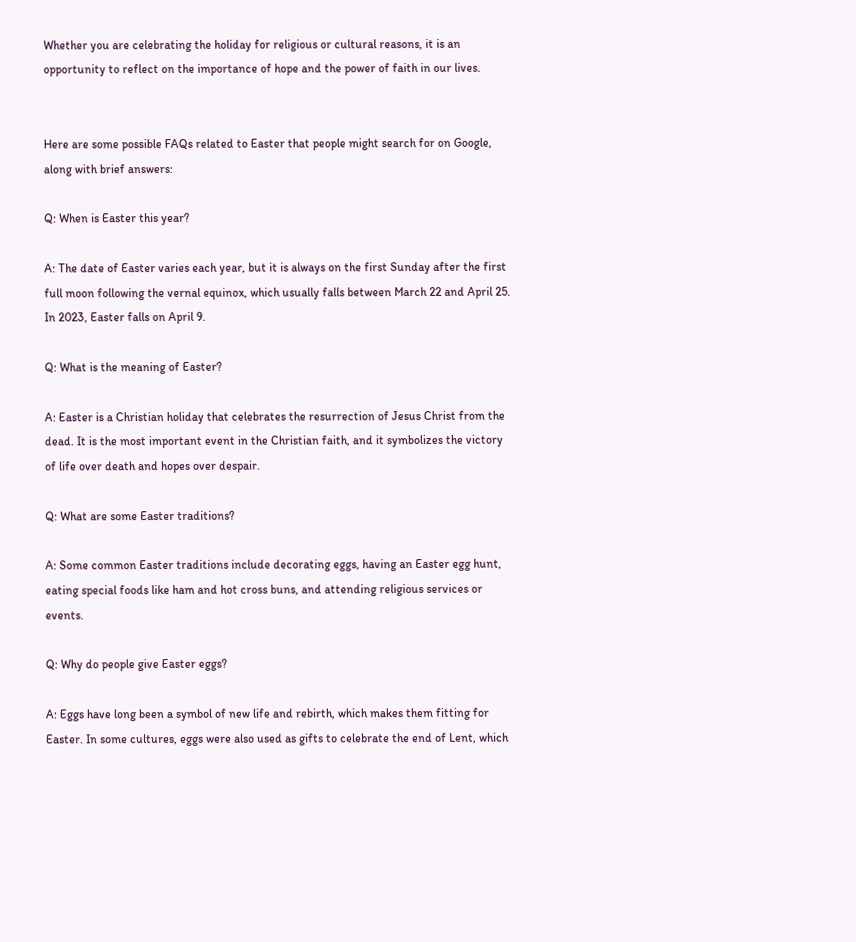Whether you are celebrating the holiday for religious or cultural reasons, it is an opportunity to reflect on the importance of hope and the power of faith in our lives.


Here are some possible FAQs related to Easter that people might search for on Google, along with brief answers:

Q: When is Easter this year?

A: The date of Easter varies each year, but it is always on the first Sunday after the first full moon following the vernal equinox, which usually falls between March 22 and April 25. In 2023, Easter falls on April 9.

Q: What is the meaning of Easter?

A: Easter is a Christian holiday that celebrates the resurrection of Jesus Christ from the dead. It is the most important event in the Christian faith, and it symbolizes the victory of life over death and hopes over despair.

Q: What are some Easter traditions?

A: Some common Easter traditions include decorating eggs, having an Easter egg hunt, eating special foods like ham and hot cross buns, and attending religious services or events.

Q: Why do people give Easter eggs?

A: Eggs have long been a symbol of new life and rebirth, which makes them fitting for Easter. In some cultures, eggs were also used as gifts to celebrate the end of Lent, which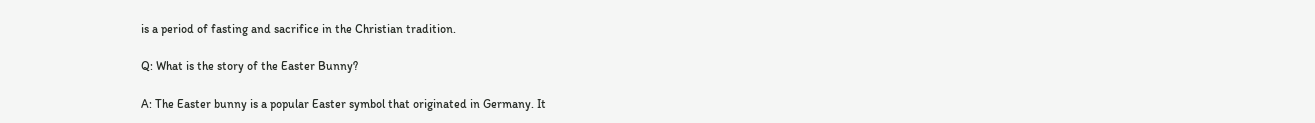is a period of fasting and sacrifice in the Christian tradition.

Q: What is the story of the Easter Bunny?

A: The Easter bunny is a popular Easter symbol that originated in Germany. It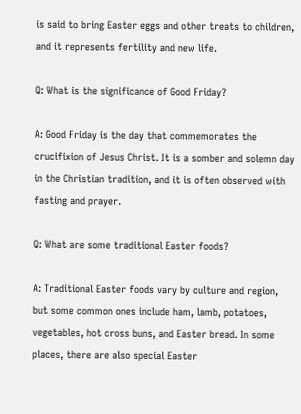is said to bring Easter eggs and other treats to children, and it represents fertility and new life.

Q: What is the significance of Good Friday?

A: Good Friday is the day that commemorates the crucifixion of Jesus Christ. It is a somber and solemn day in the Christian tradition, and it is often observed with fasting and prayer.

Q: What are some traditional Easter foods?

A: Traditional Easter foods vary by culture and region, but some common ones include ham, lamb, potatoes, vegetables, hot cross buns, and Easter bread. In some places, there are also special Easter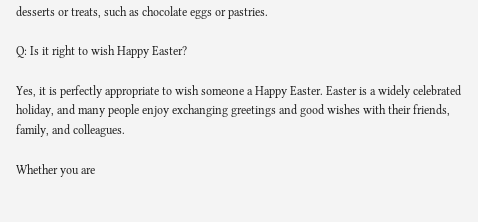desserts or treats, such as chocolate eggs or pastries.

Q: Is it right to wish Happy Easter?

Yes, it is perfectly appropriate to wish someone a Happy Easter. Easter is a widely celebrated holiday, and many people enjoy exchanging greetings and good wishes with their friends, family, and colleagues.

Whether you are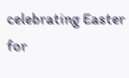celebrating Easter for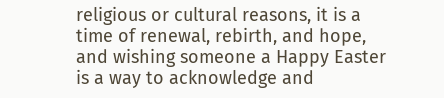religious or cultural reasons, it is a time of renewal, rebirth, and hope, and wishing someone a Happy Easter is a way to acknowledge and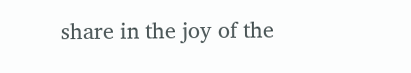share in the joy of the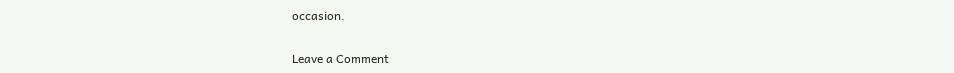occasion.

Leave a Comment